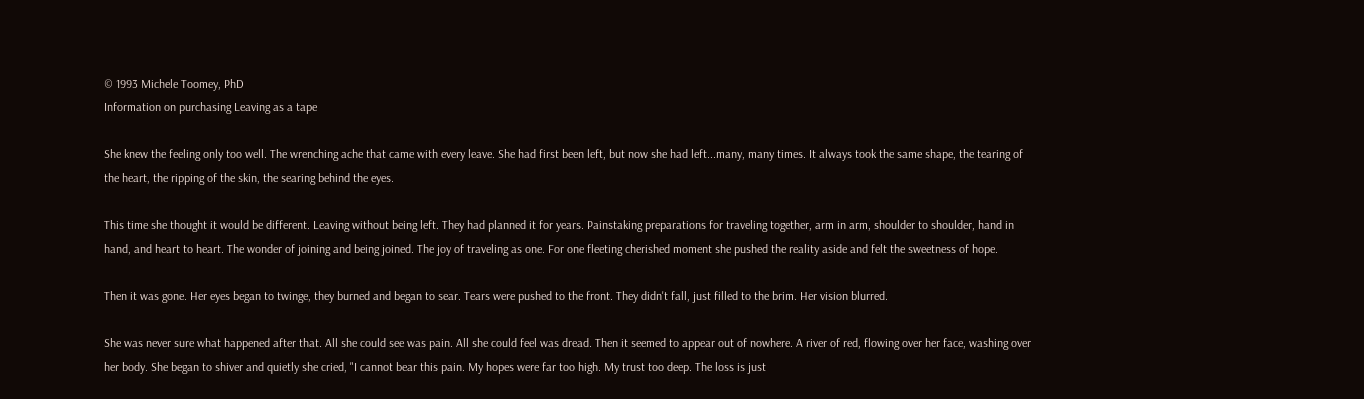© 1993 Michele Toomey, PhD
Information on purchasing Leaving as a tape

She knew the feeling only too well. The wrenching ache that came with every leave. She had first been left, but now she had left...many, many times. It always took the same shape, the tearing of the heart, the ripping of the skin, the searing behind the eyes.

This time she thought it would be different. Leaving without being left. They had planned it for years. Painstaking preparations for traveling together, arm in arm, shoulder to shoulder, hand in hand, and heart to heart. The wonder of joining and being joined. The joy of traveling as one. For one fleeting cherished moment she pushed the reality aside and felt the sweetness of hope.

Then it was gone. Her eyes began to twinge, they burned and began to sear. Tears were pushed to the front. They didn't fall, just filled to the brim. Her vision blurred.

She was never sure what happened after that. All she could see was pain. All she could feel was dread. Then it seemed to appear out of nowhere. A river of red, flowing over her face, washing over her body. She began to shiver and quietly she cried, "I cannot bear this pain. My hopes were far too high. My trust too deep. The loss is just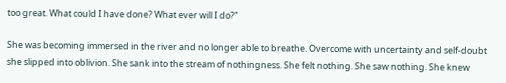too great. What could I have done? What ever will I do?"

She was becoming immersed in the river and no longer able to breathe. Overcome with uncertainty and self-doubt she slipped into oblivion. She sank into the stream of nothingness. She felt nothing. She saw nothing. She knew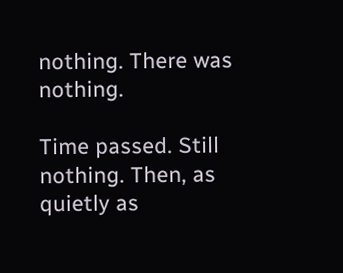nothing. There was nothing.

Time passed. Still nothing. Then, as quietly as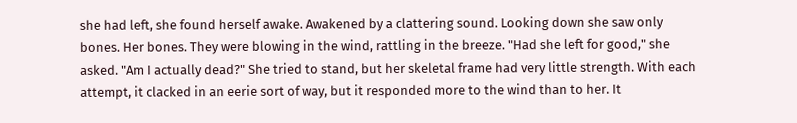she had left, she found herself awake. Awakened by a clattering sound. Looking down she saw only bones. Her bones. They were blowing in the wind, rattling in the breeze. "Had she left for good," she asked. "Am I actually dead?" She tried to stand, but her skeletal frame had very little strength. With each attempt, it clacked in an eerie sort of way, but it responded more to the wind than to her. It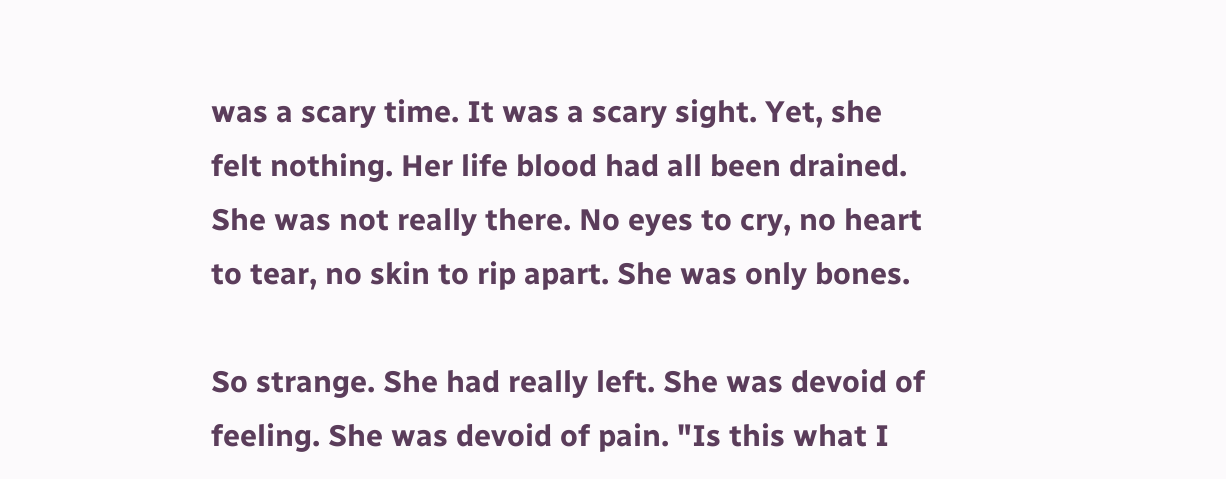was a scary time. It was a scary sight. Yet, she felt nothing. Her life blood had all been drained. She was not really there. No eyes to cry, no heart to tear, no skin to rip apart. She was only bones.

So strange. She had really left. She was devoid of feeling. She was devoid of pain. "Is this what I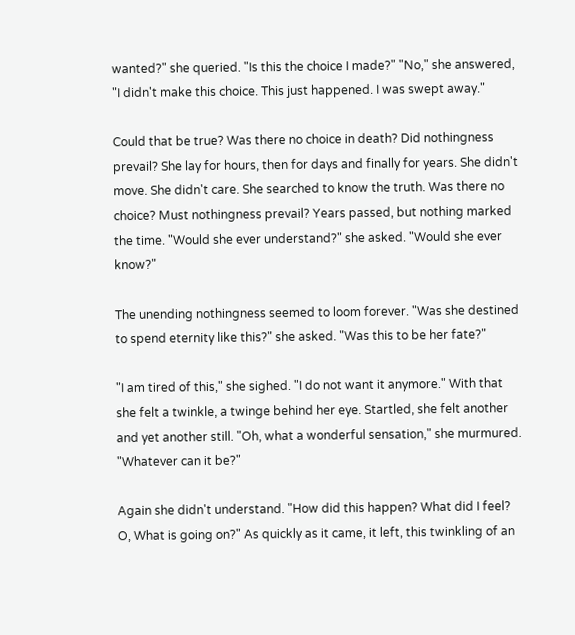wanted?" she queried. "Is this the choice I made?" "No," she answered, "I didn't make this choice. This just happened. I was swept away."

Could that be true? Was there no choice in death? Did nothingness prevail? She lay for hours, then for days and finally for years. She didn't move. She didn't care. She searched to know the truth. Was there no choice? Must nothingness prevail? Years passed, but nothing marked the time. "Would she ever understand?" she asked. "Would she ever know?"

The unending nothingness seemed to loom forever. "Was she destined to spend eternity like this?" she asked. "Was this to be her fate?"

"I am tired of this," she sighed. "I do not want it anymore." With that she felt a twinkle, a twinge behind her eye. Startled, she felt another and yet another still. "Oh, what a wonderful sensation," she murmured. "Whatever can it be?"

Again she didn't understand. "How did this happen? What did I feel? O, What is going on?" As quickly as it came, it left, this twinkling of an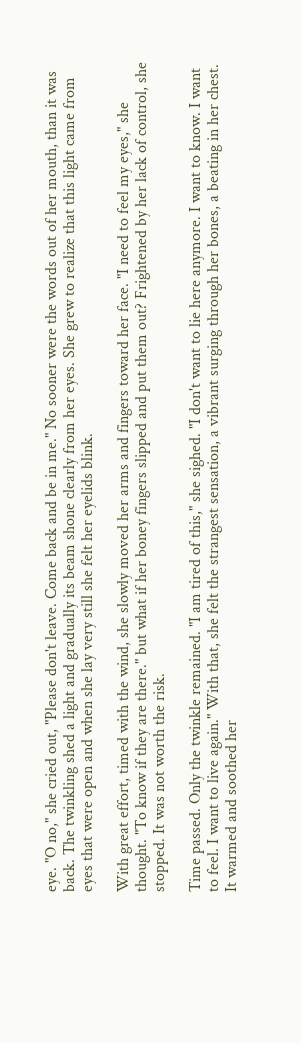eye. "O no," she cried out, "Please don't leave. Come back and be in me." No sooner were the words out of her mouth, than it was back. The twinkling shed a light and gradually its beam shone clearly from her eyes. She grew to realize that this light came from eyes that were open and when she lay very still she felt her eyelids blink.

With great effort, timed with the wind, she slowly moved her arms and fingers toward her face. "I need to feel my eyes," she thought. "To know if they are there." but what if her boney fingers slipped and put them out? Frightened by her lack of control, she stopped. It was not worth the risk.

Time passed. Only the twinkle remained. "I am tired of this," she sighed. "I don't want to lie here anymore. I want to know. I want to feel. I want to live again." With that, she felt the strangest sensation, a vibrant surging through her bones, a beating in her chest. It warmed and soothed her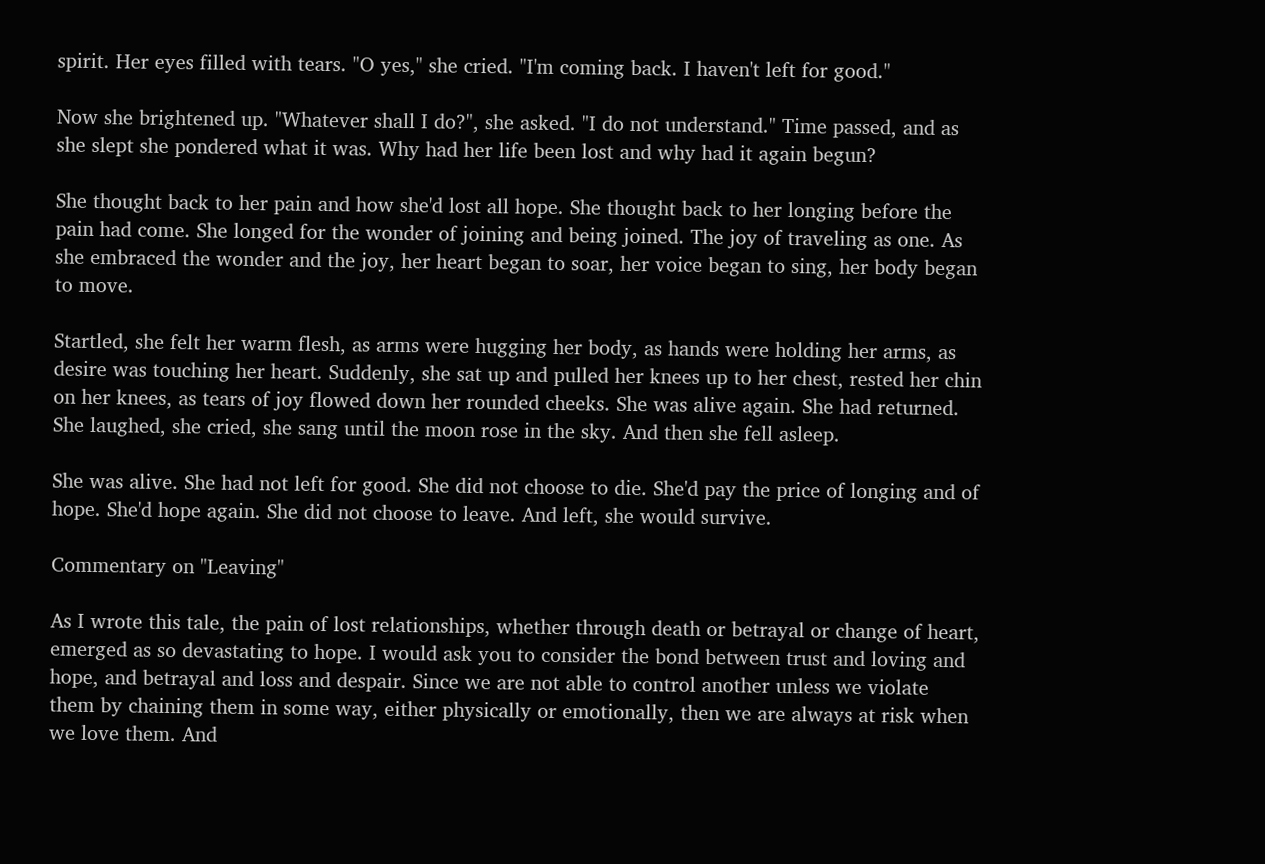spirit. Her eyes filled with tears. "O yes," she cried. "I'm coming back. I haven't left for good."

Now she brightened up. "Whatever shall I do?", she asked. "I do not understand." Time passed, and as she slept she pondered what it was. Why had her life been lost and why had it again begun?

She thought back to her pain and how she'd lost all hope. She thought back to her longing before the pain had come. She longed for the wonder of joining and being joined. The joy of traveling as one. As she embraced the wonder and the joy, her heart began to soar, her voice began to sing, her body began to move.

Startled, she felt her warm flesh, as arms were hugging her body, as hands were holding her arms, as desire was touching her heart. Suddenly, she sat up and pulled her knees up to her chest, rested her chin on her knees, as tears of joy flowed down her rounded cheeks. She was alive again. She had returned. She laughed, she cried, she sang until the moon rose in the sky. And then she fell asleep.

She was alive. She had not left for good. She did not choose to die. She'd pay the price of longing and of hope. She'd hope again. She did not choose to leave. And left, she would survive.

Commentary on "Leaving"

As I wrote this tale, the pain of lost relationships, whether through death or betrayal or change of heart, emerged as so devastating to hope. I would ask you to consider the bond between trust and loving and hope, and betrayal and loss and despair. Since we are not able to control another unless we violate them by chaining them in some way, either physically or emotionally, then we are always at risk when we love them. And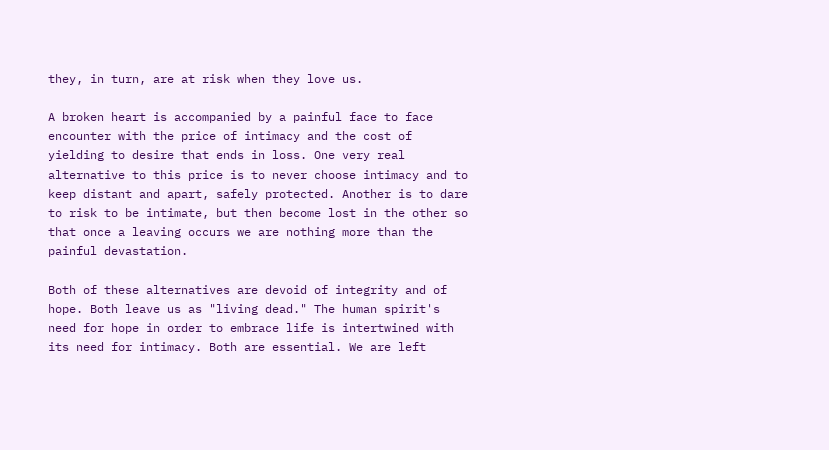they, in turn, are at risk when they love us.

A broken heart is accompanied by a painful face to face encounter with the price of intimacy and the cost of yielding to desire that ends in loss. One very real alternative to this price is to never choose intimacy and to keep distant and apart, safely protected. Another is to dare to risk to be intimate, but then become lost in the other so that once a leaving occurs we are nothing more than the painful devastation.

Both of these alternatives are devoid of integrity and of hope. Both leave us as "living dead." The human spirit's need for hope in order to embrace life is intertwined with its need for intimacy. Both are essential. We are left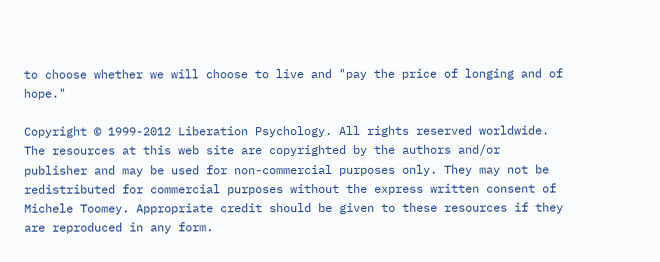to choose whether we will choose to live and "pay the price of longing and of hope."

Copyright © 1999-2012 Liberation Psychology. All rights reserved worldwide. The resources at this web site are copyrighted by the authors and/or publisher and may be used for non-commercial purposes only. They may not be redistributed for commercial purposes without the express written consent of Michele Toomey. Appropriate credit should be given to these resources if they are reproduced in any form.